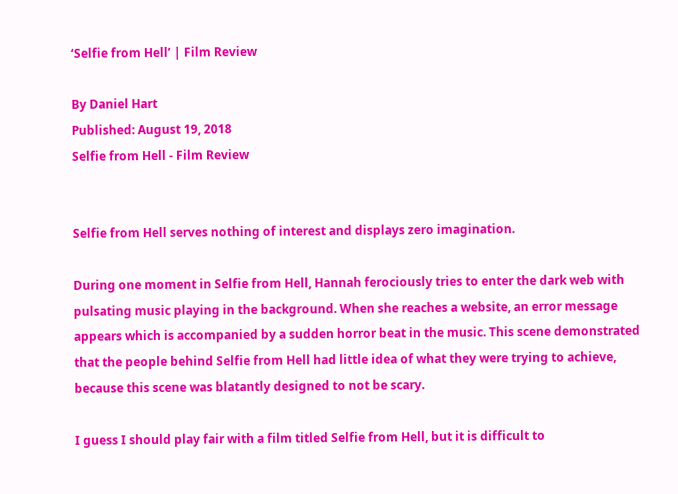‘Selfie from Hell’ | Film Review

By Daniel Hart
Published: August 19, 2018
Selfie from Hell - Film Review


Selfie from Hell serves nothing of interest and displays zero imagination.

During one moment in Selfie from Hell, Hannah ferociously tries to enter the dark web with pulsating music playing in the background. When she reaches a website, an error message appears which is accompanied by a sudden horror beat in the music. This scene demonstrated that the people behind Selfie from Hell had little idea of what they were trying to achieve, because this scene was blatantly designed to not be scary.

I guess I should play fair with a film titled Selfie from Hell, but it is difficult to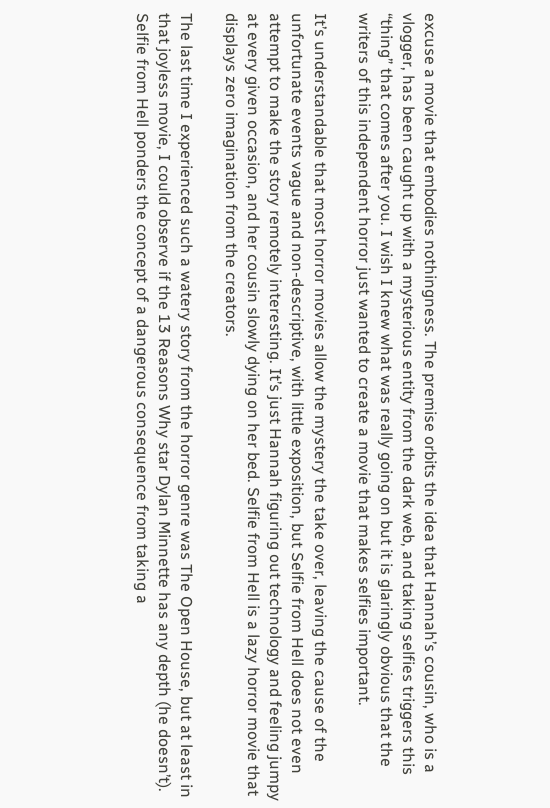excuse a movie that embodies nothingness. The premise orbits the idea that Hannah’s cousin, who is a vlogger, has been caught up with a mysterious entity from the dark web, and taking selfies triggers this “thing” that comes after you. I wish I knew what was really going on but it is glaringly obvious that the writers of this independent horror just wanted to create a movie that makes selfies important.

It’s understandable that most horror movies allow the mystery the take over, leaving the cause of the unfortunate events vague and non-descriptive, with little exposition, but Selfie from Hell does not even attempt to make the story remotely interesting. It’s just Hannah figuring out technology and feeling jumpy at every given occasion, and her cousin slowly dying on her bed. Selfie from Hell is a lazy horror movie that displays zero imagination from the creators.

The last time I experienced such a watery story from the horror genre was The Open House, but at least in that joyless movie, I could observe if the 13 Reasons Why star Dylan Minnette has any depth (he doesn’t). Selfie from Hell ponders the concept of a dangerous consequence from taking a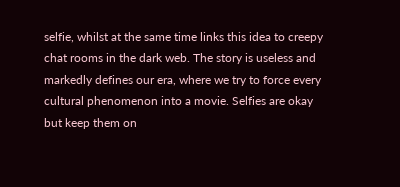selfie, whilst at the same time links this idea to creepy chat rooms in the dark web. The story is useless and markedly defines our era, where we try to force every cultural phenomenon into a movie. Selfies are okay but keep them on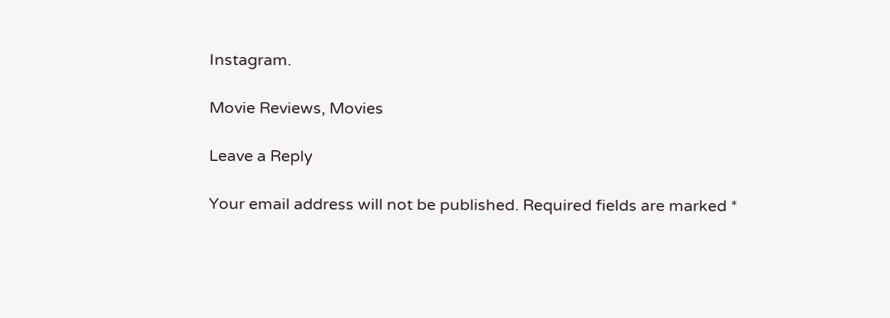Instagram.

Movie Reviews, Movies

Leave a Reply

Your email address will not be published. Required fields are marked *